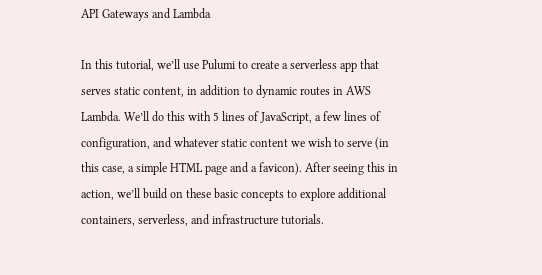API Gateways and Lambda

In this tutorial, we’ll use Pulumi to create a serverless app that serves static content, in addition to dynamic routes in AWS Lambda. We’ll do this with 5 lines of JavaScript, a few lines of configuration, and whatever static content we wish to serve (in this case, a simple HTML page and a favicon). After seeing this in action, we’ll build on these basic concepts to explore additional containers, serverless, and infrastructure tutorials.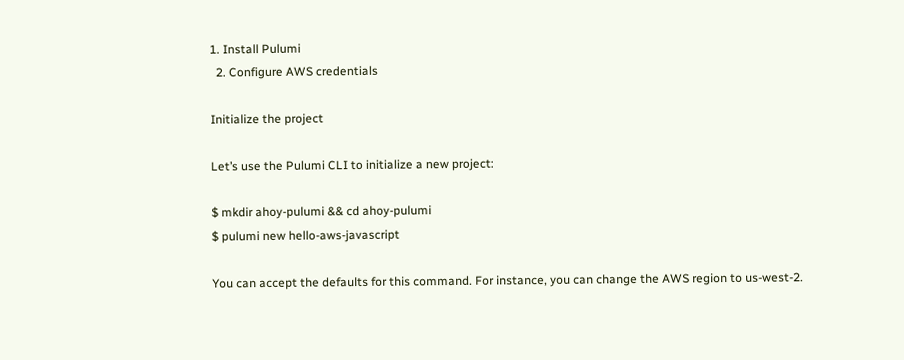1. Install Pulumi
  2. Configure AWS credentials

Initialize the project

Let’s use the Pulumi CLI to initialize a new project:

$ mkdir ahoy-pulumi && cd ahoy-pulumi
$ pulumi new hello-aws-javascript

You can accept the defaults for this command. For instance, you can change the AWS region to us-west-2.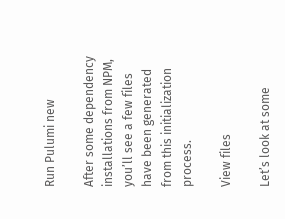Run Pulumi new

After some dependency installations from NPM, you’ll see a few files have been generated from this initialization process.

View files

Let’s look at some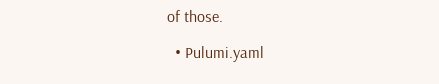of those.

  • Pulumi.yaml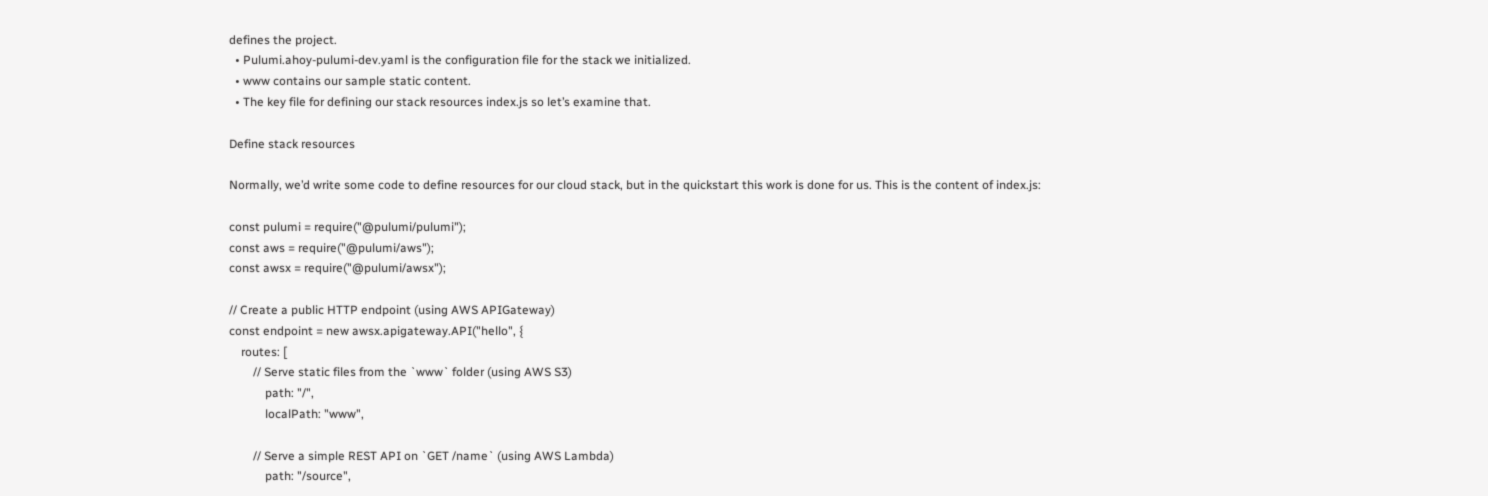defines the project.
  • Pulumi.ahoy-pulumi-dev.yaml is the configuration file for the stack we initialized.
  • www contains our sample static content.
  • The key file for defining our stack resources index.js so let’s examine that.

Define stack resources

Normally, we’d write some code to define resources for our cloud stack, but in the quickstart this work is done for us. This is the content of index.js:

const pulumi = require("@pulumi/pulumi");
const aws = require("@pulumi/aws");
const awsx = require("@pulumi/awsx");

// Create a public HTTP endpoint (using AWS APIGateway)
const endpoint = new awsx.apigateway.API("hello", {
    routes: [
        // Serve static files from the `www` folder (using AWS S3)
            path: "/",
            localPath: "www",

        // Serve a simple REST API on `GET /name` (using AWS Lambda)
            path: "/source",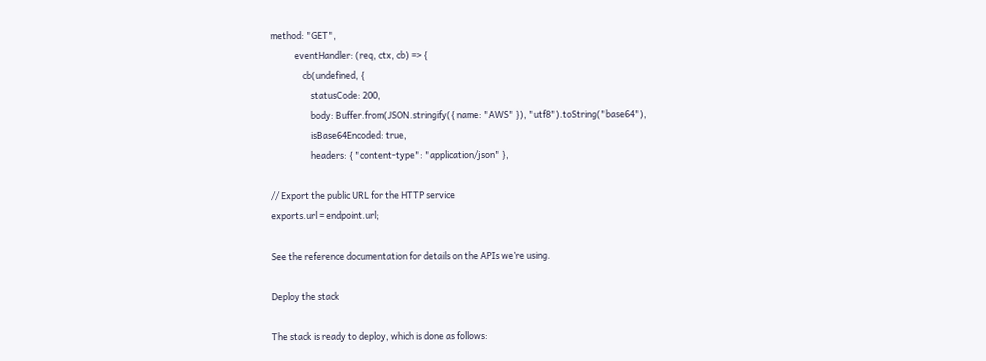method: "GET",
            eventHandler: (req, ctx, cb) => {
                cb(undefined, {
                    statusCode: 200,
                    body: Buffer.from(JSON.stringify({ name: "AWS" }), "utf8").toString("base64"),
                    isBase64Encoded: true,
                    headers: { "content-type": "application/json" },

// Export the public URL for the HTTP service
exports.url = endpoint.url;

See the reference documentation for details on the APIs we’re using.

Deploy the stack

The stack is ready to deploy, which is done as follows: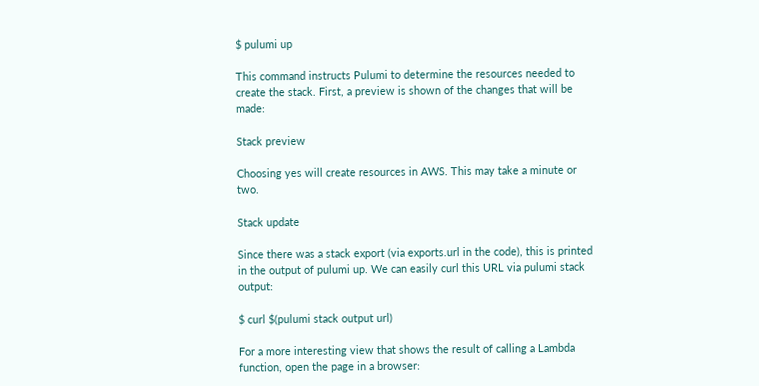$ pulumi up

This command instructs Pulumi to determine the resources needed to create the stack. First, a preview is shown of the changes that will be made:

Stack preview

Choosing yes will create resources in AWS. This may take a minute or two.

Stack update

Since there was a stack export (via exports.url in the code), this is printed in the output of pulumi up. We can easily curl this URL via pulumi stack output:

$ curl $(pulumi stack output url)

For a more interesting view that shows the result of calling a Lambda function, open the page in a browser: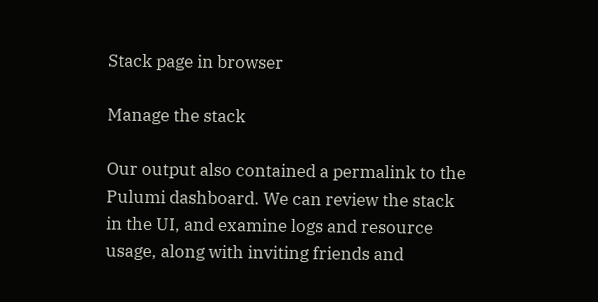Stack page in browser

Manage the stack

Our output also contained a permalink to the Pulumi dashboard. We can review the stack in the UI, and examine logs and resource usage, along with inviting friends and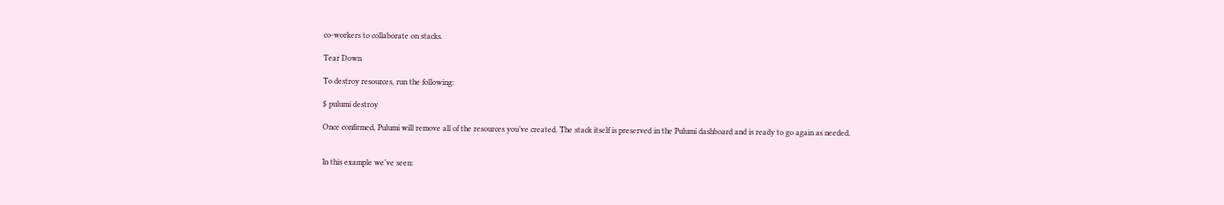co-workers to collaborate on stacks.

Tear Down

To destroy resources, run the following:

$ pulumi destroy

Once confirmed, Pulumi will remove all of the resources you’ve created. The stack itself is preserved in the Pulumi dashboard and is ready to go again as needed.


In this example we’ve seen: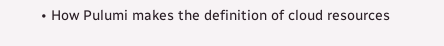• How Pulumi makes the definition of cloud resources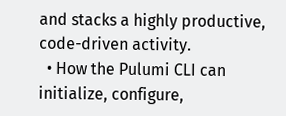and stacks a highly productive, code-driven activity.
  • How the Pulumi CLI can initialize, configure,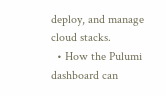deploy, and manage cloud stacks.
  • How the Pulumi dashboard can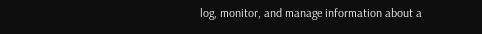log, monitor, and manage information about a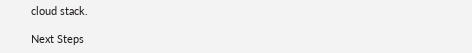cloud stack.

Next Steps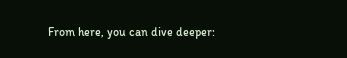From here, you can dive deeper: